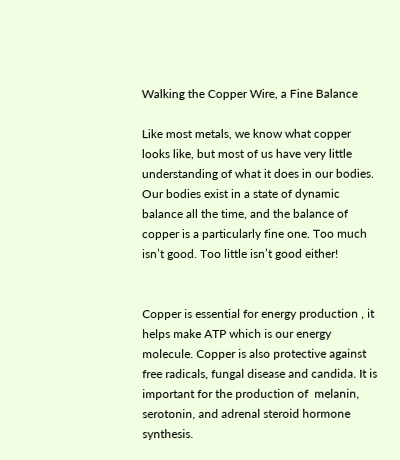Walking the Copper Wire, a Fine Balance

Like most metals, we know what copper looks like, but most of us have very little understanding of what it does in our bodies. Our bodies exist in a state of dynamic balance all the time, and the balance of copper is a particularly fine one. Too much isn’t good. Too little isn’t good either!


Copper is essential for energy production , it helps make ATP which is our energy molecule. Copper is also protective against free radicals, fungal disease and candida. It is important for the production of  melanin, serotonin, and adrenal steroid hormone synthesis.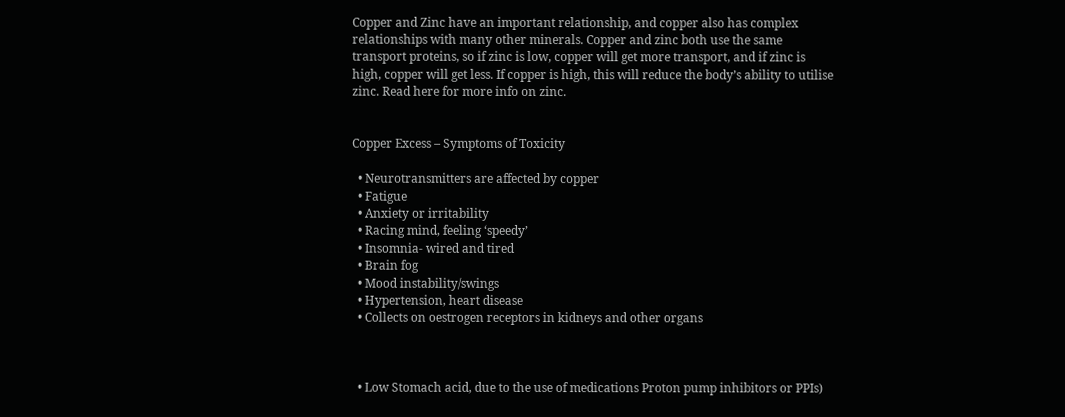Copper and Zinc have an important relationship, and copper also has complex relationships with many other minerals. Copper and zinc both use the same transport proteins, so if zinc is low, copper will get more transport, and if zinc is high, copper will get less. If copper is high, this will reduce the body’s ability to utilise zinc. Read here for more info on zinc.


Copper Excess – Symptoms of Toxicity

  • Neurotransmitters are affected by copper
  • Fatigue
  • Anxiety or irritability
  • Racing mind, feeling ‘speedy’
  • Insomnia- wired and tired
  • Brain fog
  • Mood instability/swings
  • Hypertension, heart disease
  • Collects on oestrogen receptors in kidneys and other organs



  • Low Stomach acid, due to the use of medications Proton pump inhibitors or PPIs)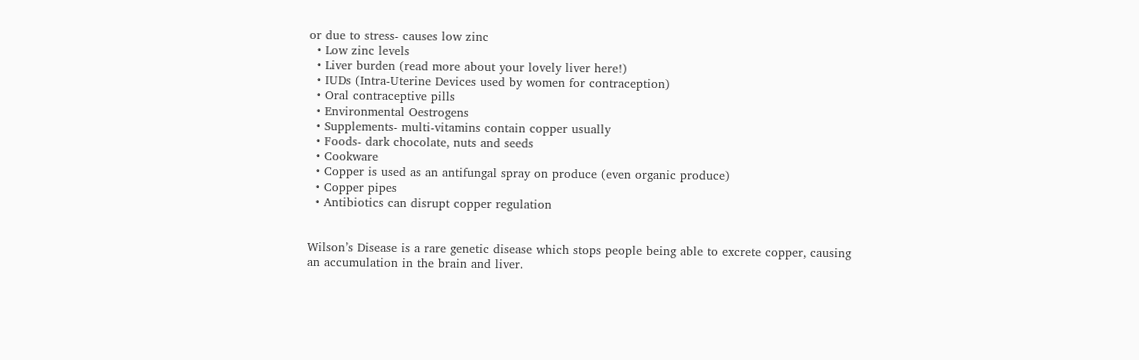or due to stress- causes low zinc
  • Low zinc levels
  • Liver burden (read more about your lovely liver here!)
  • IUDs (Intra-Uterine Devices used by women for contraception)
  • Oral contraceptive pills
  • Environmental Oestrogens
  • Supplements- multi-vitamins contain copper usually
  • Foods- dark chocolate, nuts and seeds
  • Cookware
  • Copper is used as an antifungal spray on produce (even organic produce)
  • Copper pipes
  • Antibiotics can disrupt copper regulation


Wilson’s Disease is a rare genetic disease which stops people being able to excrete copper, causing an accumulation in the brain and liver.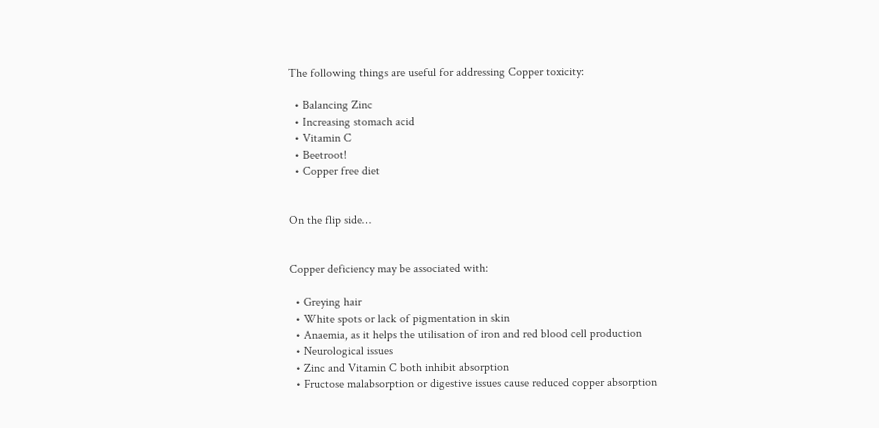The following things are useful for addressing Copper toxicity:

  • Balancing Zinc
  • Increasing stomach acid
  • Vitamin C
  • Beetroot!
  • Copper free diet


On the flip side…


Copper deficiency may be associated with:

  • Greying hair
  • White spots or lack of pigmentation in skin
  • Anaemia, as it helps the utilisation of iron and red blood cell production
  • Neurological issues
  • Zinc and Vitamin C both inhibit absorption
  • Fructose malabsorption or digestive issues cause reduced copper absorption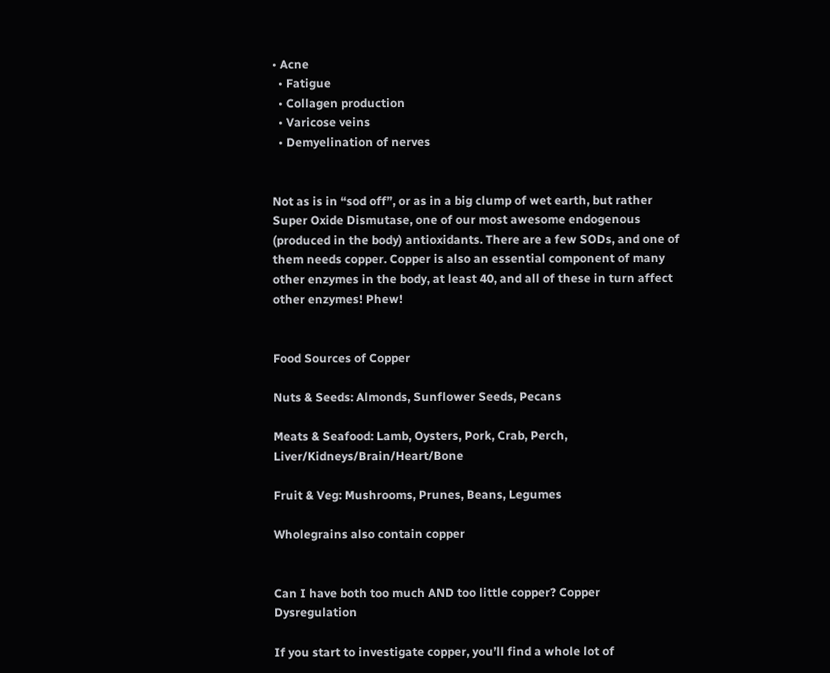• Acne
  • Fatigue
  • Collagen production
  • Varicose veins
  • Demyelination of nerves


Not as is in “sod off”, or as in a big clump of wet earth, but rather Super Oxide Dismutase, one of our most awesome endogenous (produced in the body) antioxidants. There are a few SODs, and one of them needs copper. Copper is also an essential component of many other enzymes in the body, at least 40, and all of these in turn affect other enzymes! Phew!


Food Sources of Copper

Nuts & Seeds: Almonds, Sunflower Seeds, Pecans

Meats & Seafood: Lamb, Oysters, Pork, Crab, Perch, Liver/Kidneys/Brain/Heart/Bone

Fruit & Veg: Mushrooms, Prunes, Beans, Legumes

Wholegrains also contain copper


Can I have both too much AND too little copper? Copper Dysregulation

If you start to investigate copper, you’ll find a whole lot of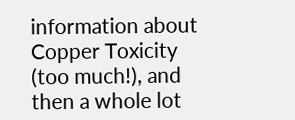information about Copper Toxicity (too much!), and then a whole lot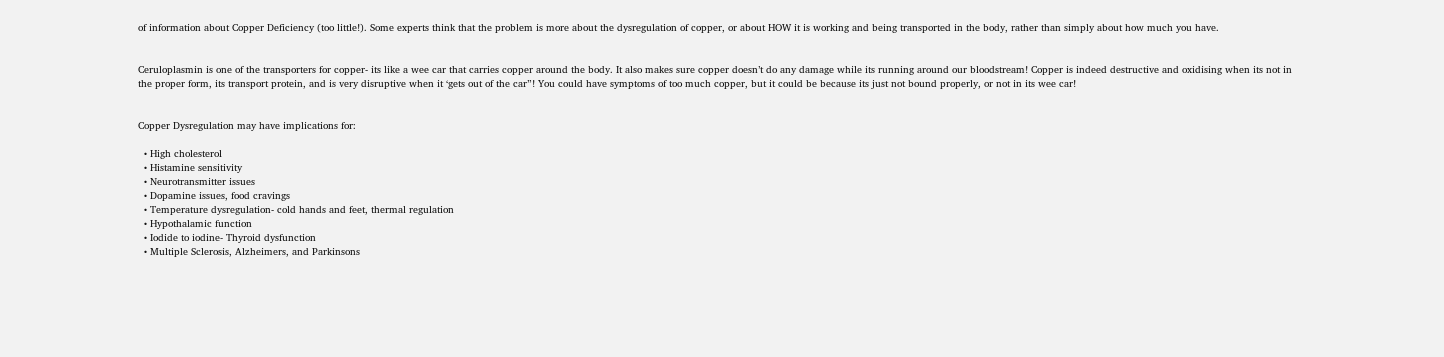of information about Copper Deficiency (too little!). Some experts think that the problem is more about the dysregulation of copper, or about HOW it is working and being transported in the body, rather than simply about how much you have.


Ceruloplasmin is one of the transporters for copper- its like a wee car that carries copper around the body. It also makes sure copper doesn’t do any damage while its running around our bloodstream! Copper is indeed destructive and oxidising when its not in the proper form, its transport protein, and is very disruptive when it ‘gets out of the car”! You could have symptoms of too much copper, but it could be because its just not bound properly, or not in its wee car!


Copper Dysregulation may have implications for:

  • High cholesterol
  • Histamine sensitivity
  • Neurotransmitter issues
  • Dopamine issues, food cravings
  • Temperature dysregulation- cold hands and feet, thermal regulation
  • Hypothalamic function
  • Iodide to iodine- Thyroid dysfunction
  • Multiple Sclerosis, Alzheimers, and Parkinsons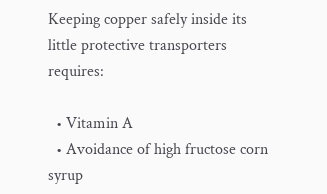Keeping copper safely inside its little protective transporters requires:

  • Vitamin A
  • Avoidance of high fructose corn syrup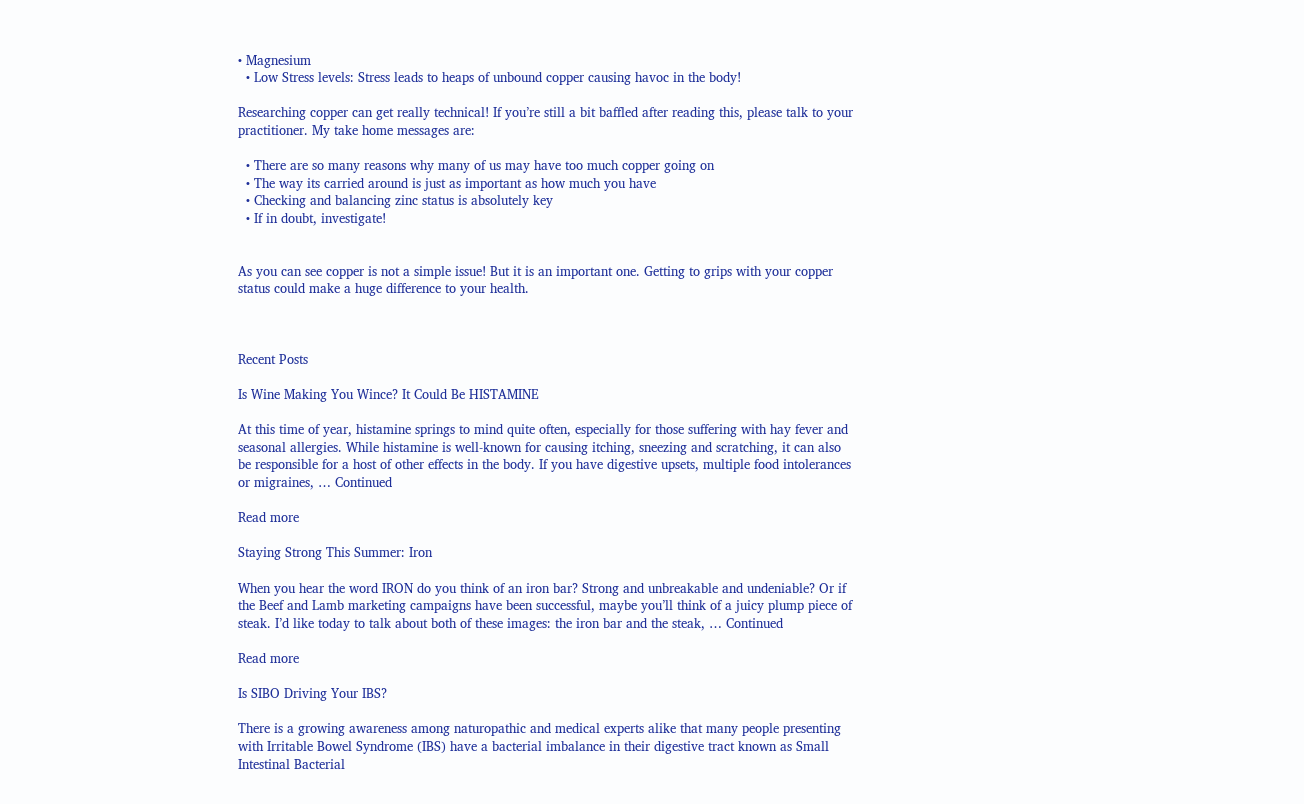• Magnesium
  • Low Stress levels: Stress leads to heaps of unbound copper causing havoc in the body!

Researching copper can get really technical! If you’re still a bit baffled after reading this, please talk to your practitioner. My take home messages are:

  • There are so many reasons why many of us may have too much copper going on
  • The way its carried around is just as important as how much you have
  • Checking and balancing zinc status is absolutely key
  • If in doubt, investigate!


As you can see copper is not a simple issue! But it is an important one. Getting to grips with your copper status could make a huge difference to your health.



Recent Posts

Is Wine Making You Wince? It Could Be HISTAMINE

At this time of year, histamine springs to mind quite often, especially for those suffering with hay fever and seasonal allergies. While histamine is well-known for causing itching, sneezing and scratching, it can also be responsible for a host of other effects in the body. If you have digestive upsets, multiple food intolerances or migraines, … Continued

Read more

Staying Strong This Summer: Iron

When you hear the word IRON do you think of an iron bar? Strong and unbreakable and undeniable? Or if the Beef and Lamb marketing campaigns have been successful, maybe you’ll think of a juicy plump piece of steak. I’d like today to talk about both of these images: the iron bar and the steak, … Continued

Read more

Is SIBO Driving Your IBS?

There is a growing awareness among naturopathic and medical experts alike that many people presenting with Irritable Bowel Syndrome (IBS) have a bacterial imbalance in their digestive tract known as Small Intestinal Bacterial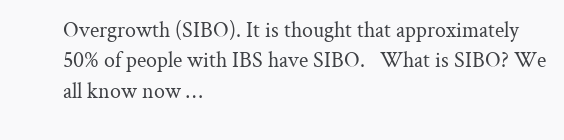Overgrowth (SIBO). It is thought that approximately 50% of people with IBS have SIBO.   What is SIBO? We all know now …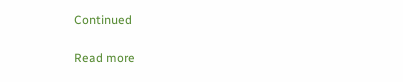Continued

Read more